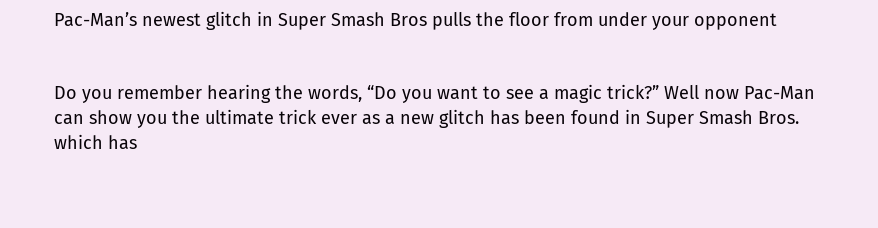Pac-Man’s newest glitch in Super Smash Bros pulls the floor from under your opponent


Do you remember hearing the words, “Do you want to see a magic trick?” Well now Pac-Man can show you the ultimate trick ever as a new glitch has been found in Super Smash Bros. which has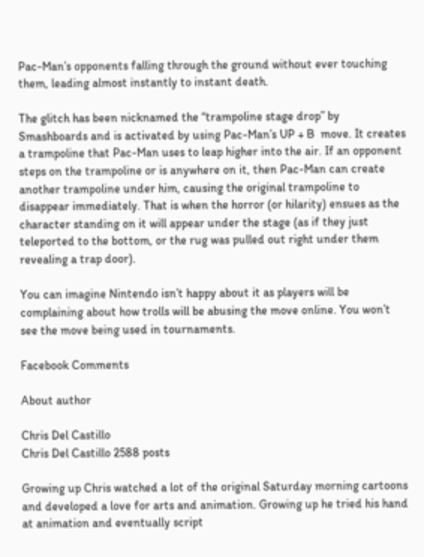Pac-Man’s opponents falling through the ground without ever touching them, leading almost instantly to instant death.

The glitch has been nicknamed the “trampoline stage drop” by Smashboards and is activated by using Pac-Man’s UP + B  move. It creates a trampoline that Pac-Man uses to leap higher into the air. If an opponent steps on the trampoline or is anywhere on it, then Pac-Man can create another trampoline under him, causing the original trampoline to disappear immediately. That is when the horror (or hilarity) ensues as the character standing on it will appear under the stage (as if they just teleported to the bottom, or the rug was pulled out right under them revealing a trap door).

You can imagine Nintendo isn’t happy about it as players will be complaining about how trolls will be abusing the move online. You won’t see the move being used in tournaments.

Facebook Comments

About author

Chris Del Castillo
Chris Del Castillo 2588 posts

Growing up Chris watched a lot of the original Saturday morning cartoons and developed a love for arts and animation. Growing up he tried his hand at animation and eventually script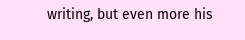writing, but even more his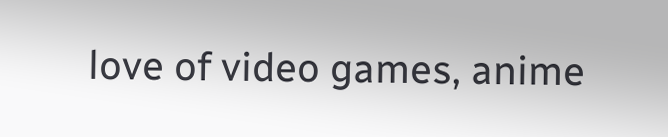love of video games, anime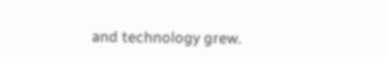and technology grew.